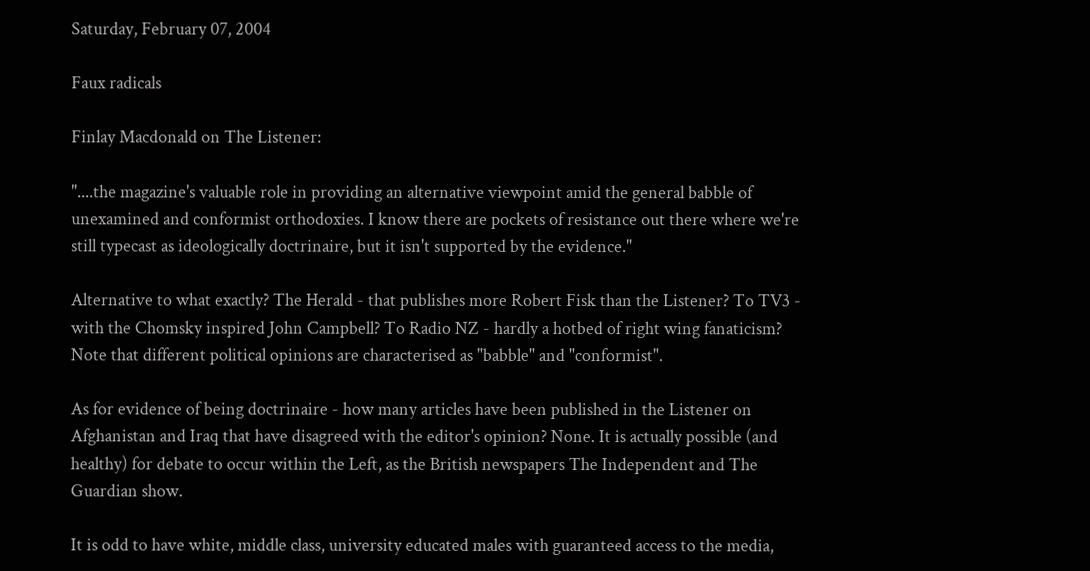Saturday, February 07, 2004

Faux radicals

Finlay Macdonald on The Listener:

"....the magazine's valuable role in providing an alternative viewpoint amid the general babble of unexamined and conformist orthodoxies. I know there are pockets of resistance out there where we're still typecast as ideologically doctrinaire, but it isn't supported by the evidence."

Alternative to what exactly? The Herald - that publishes more Robert Fisk than the Listener? To TV3 - with the Chomsky inspired John Campbell? To Radio NZ - hardly a hotbed of right wing fanaticism? Note that different political opinions are characterised as "babble" and "conformist".

As for evidence of being doctrinaire - how many articles have been published in the Listener on Afghanistan and Iraq that have disagreed with the editor's opinion? None. It is actually possible (and healthy) for debate to occur within the Left, as the British newspapers The Independent and The Guardian show.

It is odd to have white, middle class, university educated males with guaranteed access to the media,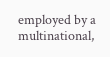employed by a multinational,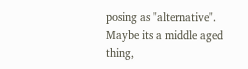posing as "alternative". Maybe its a middle aged thing,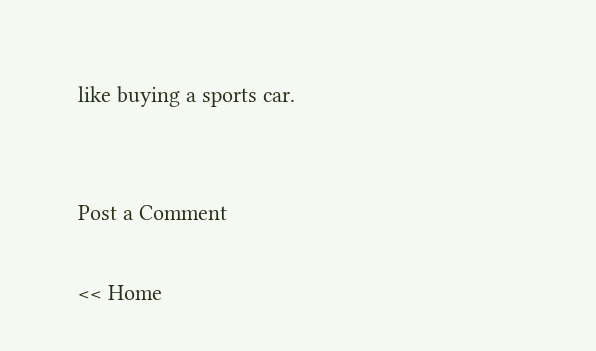like buying a sports car.


Post a Comment

<< Home